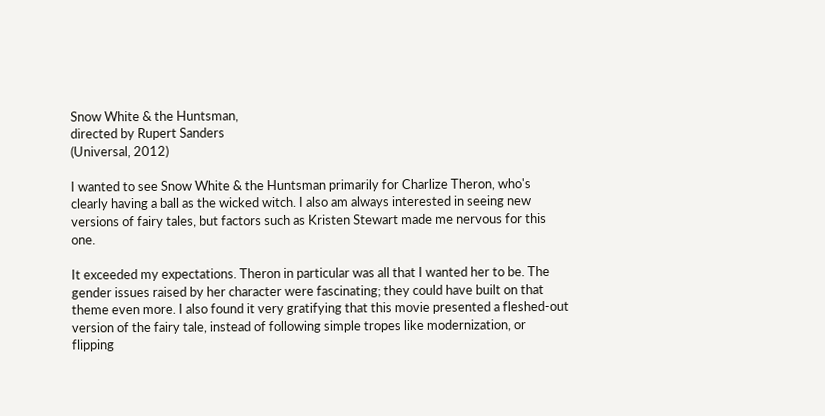Snow White & the Huntsman,
directed by Rupert Sanders
(Universal, 2012)

I wanted to see Snow White & the Huntsman primarily for Charlize Theron, who's clearly having a ball as the wicked witch. I also am always interested in seeing new versions of fairy tales, but factors such as Kristen Stewart made me nervous for this one.

It exceeded my expectations. Theron in particular was all that I wanted her to be. The gender issues raised by her character were fascinating; they could have built on that theme even more. I also found it very gratifying that this movie presented a fleshed-out version of the fairy tale, instead of following simple tropes like modernization, or flipping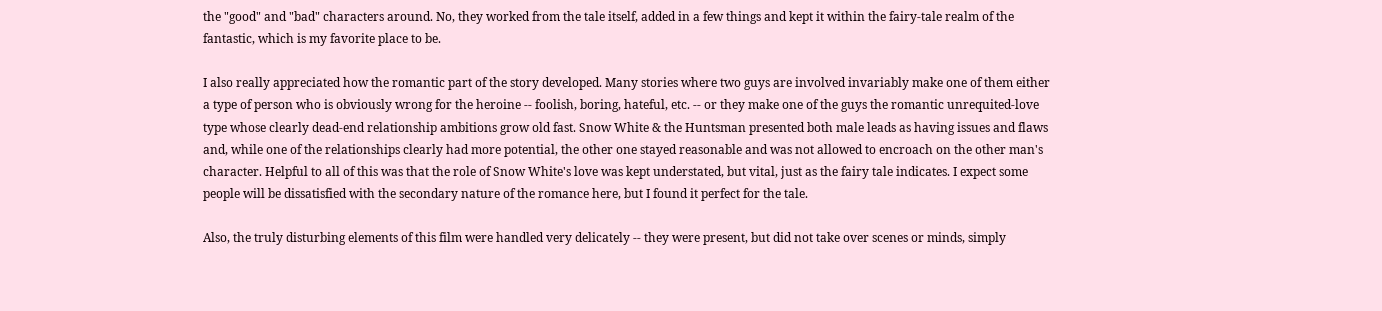the "good" and "bad" characters around. No, they worked from the tale itself, added in a few things and kept it within the fairy-tale realm of the fantastic, which is my favorite place to be.

I also really appreciated how the romantic part of the story developed. Many stories where two guys are involved invariably make one of them either a type of person who is obviously wrong for the heroine -- foolish, boring, hateful, etc. -- or they make one of the guys the romantic unrequited-love type whose clearly dead-end relationship ambitions grow old fast. Snow White & the Huntsman presented both male leads as having issues and flaws and, while one of the relationships clearly had more potential, the other one stayed reasonable and was not allowed to encroach on the other man's character. Helpful to all of this was that the role of Snow White's love was kept understated, but vital, just as the fairy tale indicates. I expect some people will be dissatisfied with the secondary nature of the romance here, but I found it perfect for the tale.

Also, the truly disturbing elements of this film were handled very delicately -- they were present, but did not take over scenes or minds, simply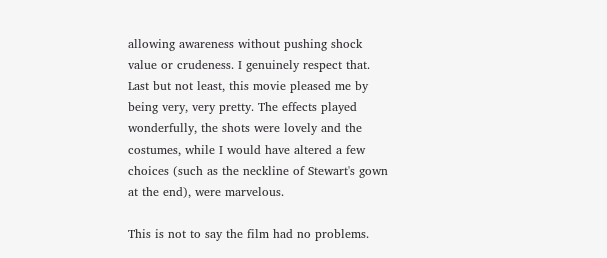allowing awareness without pushing shock value or crudeness. I genuinely respect that. Last but not least, this movie pleased me by being very, very pretty. The effects played wonderfully, the shots were lovely and the costumes, while I would have altered a few choices (such as the neckline of Stewart's gown at the end), were marvelous.

This is not to say the film had no problems.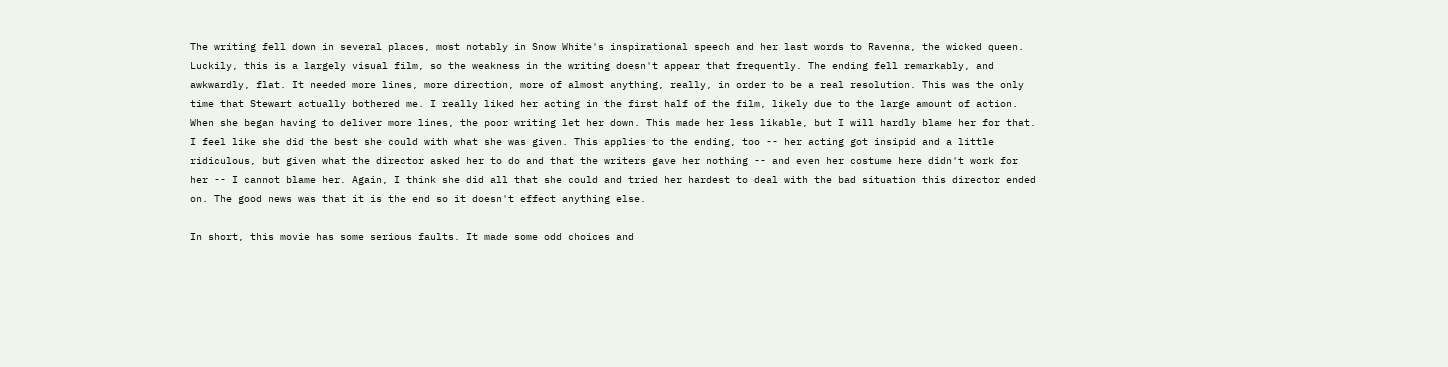The writing fell down in several places, most notably in Snow White's inspirational speech and her last words to Ravenna, the wicked queen. Luckily, this is a largely visual film, so the weakness in the writing doesn't appear that frequently. The ending fell remarkably, and awkwardly, flat. It needed more lines, more direction, more of almost anything, really, in order to be a real resolution. This was the only time that Stewart actually bothered me. I really liked her acting in the first half of the film, likely due to the large amount of action. When she began having to deliver more lines, the poor writing let her down. This made her less likable, but I will hardly blame her for that. I feel like she did the best she could with what she was given. This applies to the ending, too -- her acting got insipid and a little ridiculous, but given what the director asked her to do and that the writers gave her nothing -- and even her costume here didn't work for her -- I cannot blame her. Again, I think she did all that she could and tried her hardest to deal with the bad situation this director ended on. The good news was that it is the end so it doesn't effect anything else.

In short, this movie has some serious faults. It made some odd choices and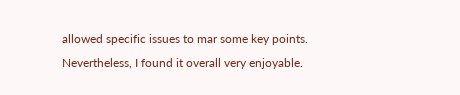allowed specific issues to mar some key points. Nevertheless, I found it overall very enjoyable.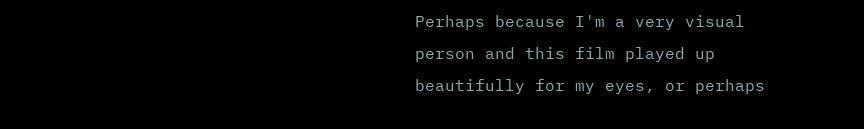Perhaps because I'm a very visual person and this film played up beautifully for my eyes, or perhaps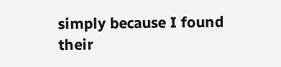simply because I found their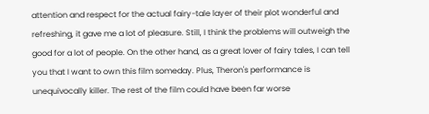attention and respect for the actual fairy-tale layer of their plot wonderful and refreshing, it gave me a lot of pleasure. Still, I think the problems will outweigh the good for a lot of people. On the other hand, as a great lover of fairy tales, I can tell you that I want to own this film someday. Plus, Theron's performance is unequivocally killer. The rest of the film could have been far worse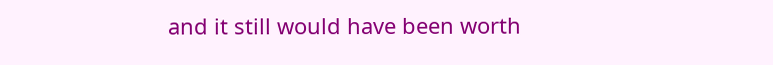and it still would have been worth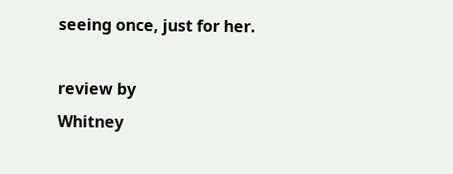seeing once, just for her.

review by
Whitney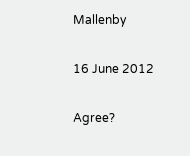Mallenby

16 June 2012

Agree?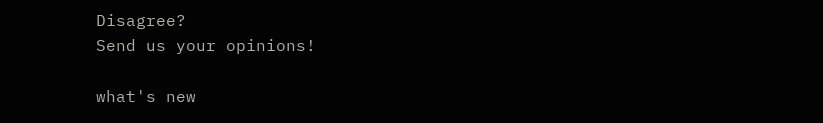Disagree?
Send us your opinions!

what's new